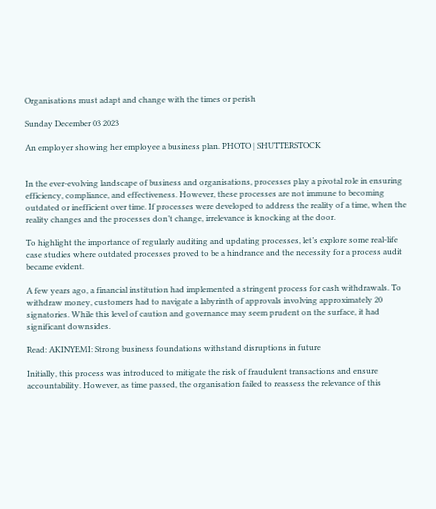Organisations must adapt and change with the times or perish

Sunday December 03 2023

An employer showing her employee a business plan. PHOTO | SHUTTERSTOCK


In the ever-evolving landscape of business and organisations, processes play a pivotal role in ensuring efficiency, compliance, and effectiveness. However, these processes are not immune to becoming outdated or inefficient over time. If processes were developed to address the reality of a time, when the reality changes and the processes don’t change, irrelevance is knocking at the door.

To highlight the importance of regularly auditing and updating processes, let’s explore some real-life case studies where outdated processes proved to be a hindrance and the necessity for a process audit became evident.

A few years ago, a financial institution had implemented a stringent process for cash withdrawals. To withdraw money, customers had to navigate a labyrinth of approvals involving approximately 20 signatories. While this level of caution and governance may seem prudent on the surface, it had significant downsides.

Read: AKINYEMI: Strong business foundations withstand disruptions in future

Initially, this process was introduced to mitigate the risk of fraudulent transactions and ensure accountability. However, as time passed, the organisation failed to reassess the relevance of this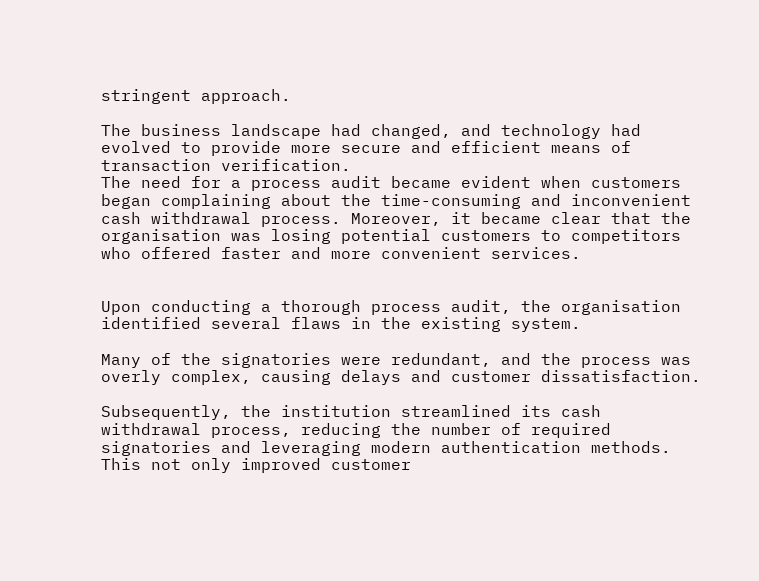stringent approach.

The business landscape had changed, and technology had evolved to provide more secure and efficient means of transaction verification.
The need for a process audit became evident when customers began complaining about the time-consuming and inconvenient cash withdrawal process. Moreover, it became clear that the organisation was losing potential customers to competitors who offered faster and more convenient services.


Upon conducting a thorough process audit, the organisation identified several flaws in the existing system.

Many of the signatories were redundant, and the process was overly complex, causing delays and customer dissatisfaction.

Subsequently, the institution streamlined its cash withdrawal process, reducing the number of required signatories and leveraging modern authentication methods. This not only improved customer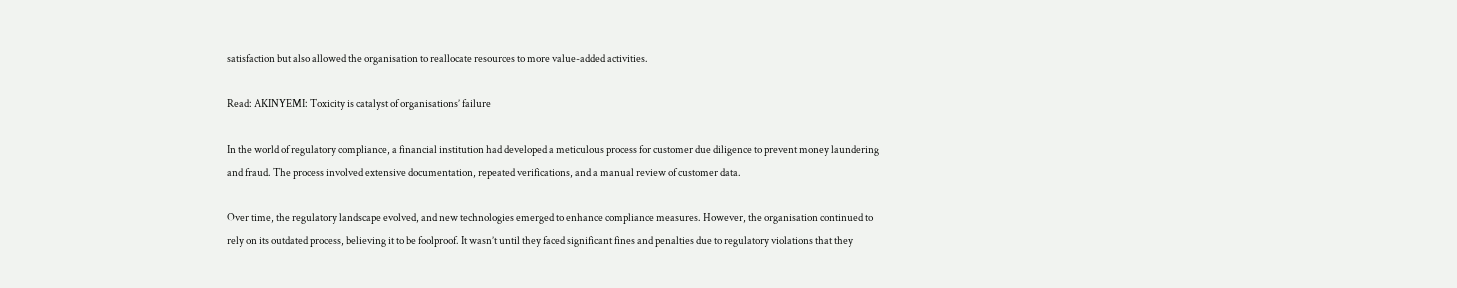satisfaction but also allowed the organisation to reallocate resources to more value-added activities.

Read: AKINYEMI: Toxicity is catalyst of organisations’ failure

In the world of regulatory compliance, a financial institution had developed a meticulous process for customer due diligence to prevent money laundering and fraud. The process involved extensive documentation, repeated verifications, and a manual review of customer data.

Over time, the regulatory landscape evolved, and new technologies emerged to enhance compliance measures. However, the organisation continued to rely on its outdated process, believing it to be foolproof. It wasn’t until they faced significant fines and penalties due to regulatory violations that they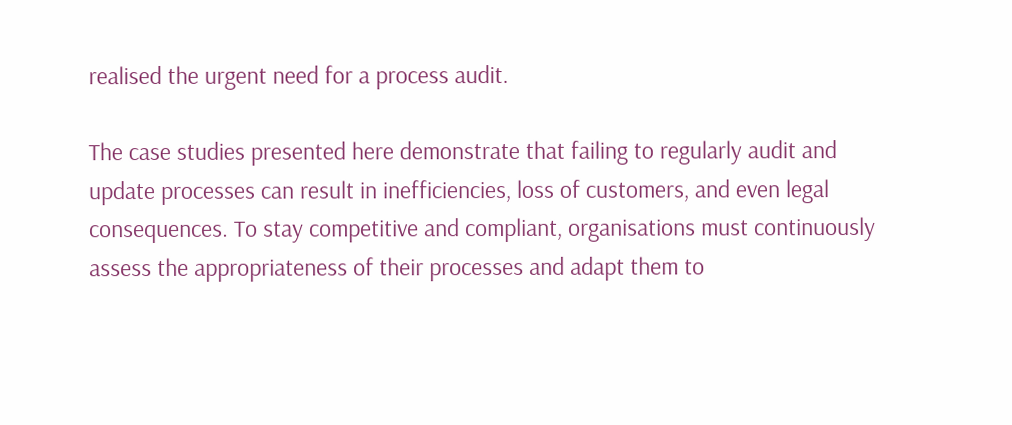realised the urgent need for a process audit.

The case studies presented here demonstrate that failing to regularly audit and update processes can result in inefficiencies, loss of customers, and even legal consequences. To stay competitive and compliant, organisations must continuously assess the appropriateness of their processes and adapt them to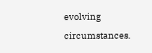evolving circumstances.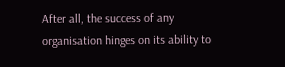After all, the success of any organisation hinges on its ability to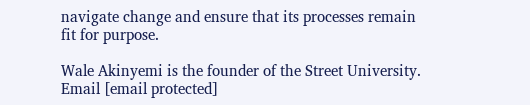navigate change and ensure that its processes remain fit for purpose.

Wale Akinyemi is the founder of the Street University. Email [email protected]